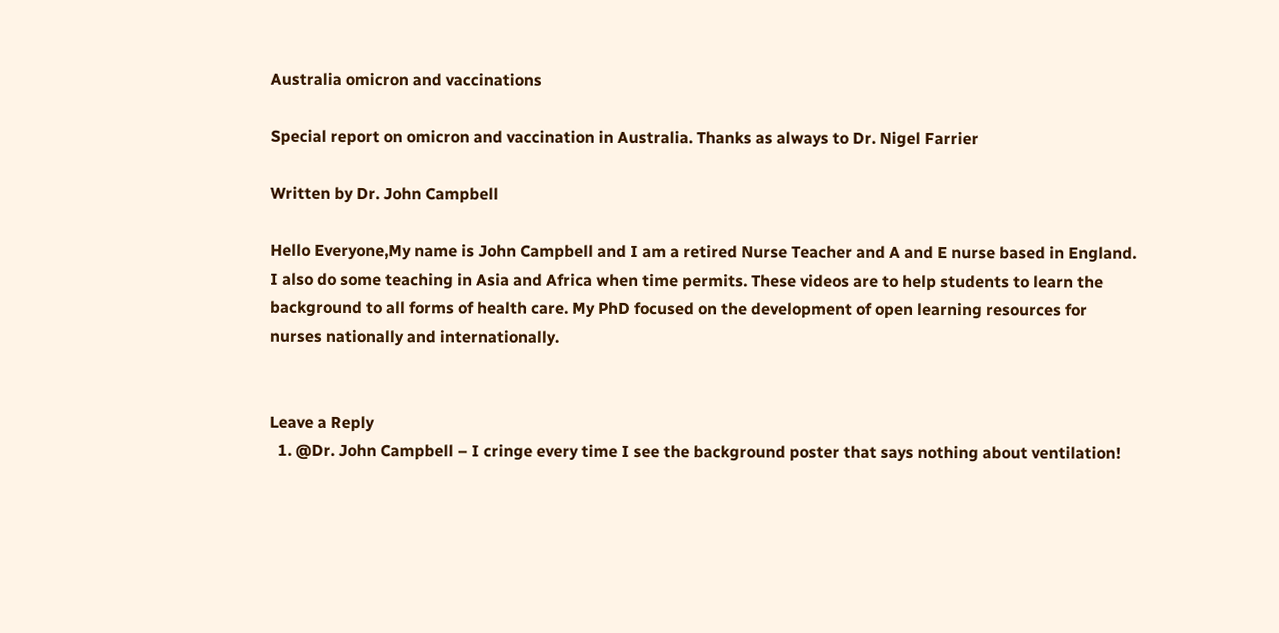Australia omicron and vaccinations

Special report on omicron and vaccination in Australia. Thanks as always to Dr. Nigel Farrier

Written by Dr. John Campbell

Hello Everyone,My name is John Campbell and I am a retired Nurse Teacher and A and E nurse based in England. I also do some teaching in Asia and Africa when time permits. These videos are to help students to learn the background to all forms of health care. My PhD focused on the development of open learning resources for nurses nationally and internationally.


Leave a Reply
  1. @Dr. John Campbell – I cringe every time I see the background poster that says nothing about ventilation!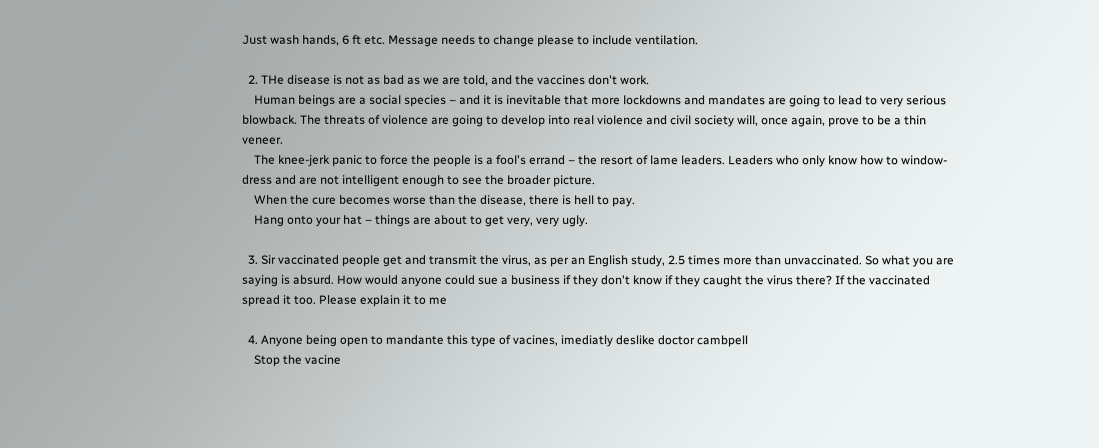Just wash hands, 6 ft etc. Message needs to change please to include ventilation.

  2. THe disease is not as bad as we are told, and the vaccines don't work.
    Human beings are a social species – and it is inevitable that more lockdowns and mandates are going to lead to very serious blowback. The threats of violence are going to develop into real violence and civil society will, once again, prove to be a thin veneer.
    The knee-jerk panic to force the people is a fool's errand – the resort of lame leaders. Leaders who only know how to window-dress and are not intelligent enough to see the broader picture.
    When the cure becomes worse than the disease, there is hell to pay.
    Hang onto your hat – things are about to get very, very ugly.

  3. Sir vaccinated people get and transmit the virus, as per an English study, 2.5 times more than unvaccinated. So what you are saying is absurd. How would anyone could sue a business if they don't know if they caught the virus there? If the vaccinated spread it too. Please explain it to me

  4. Anyone being open to mandante this type of vacines, imediatly deslike doctor cambpell
    Stop the vacine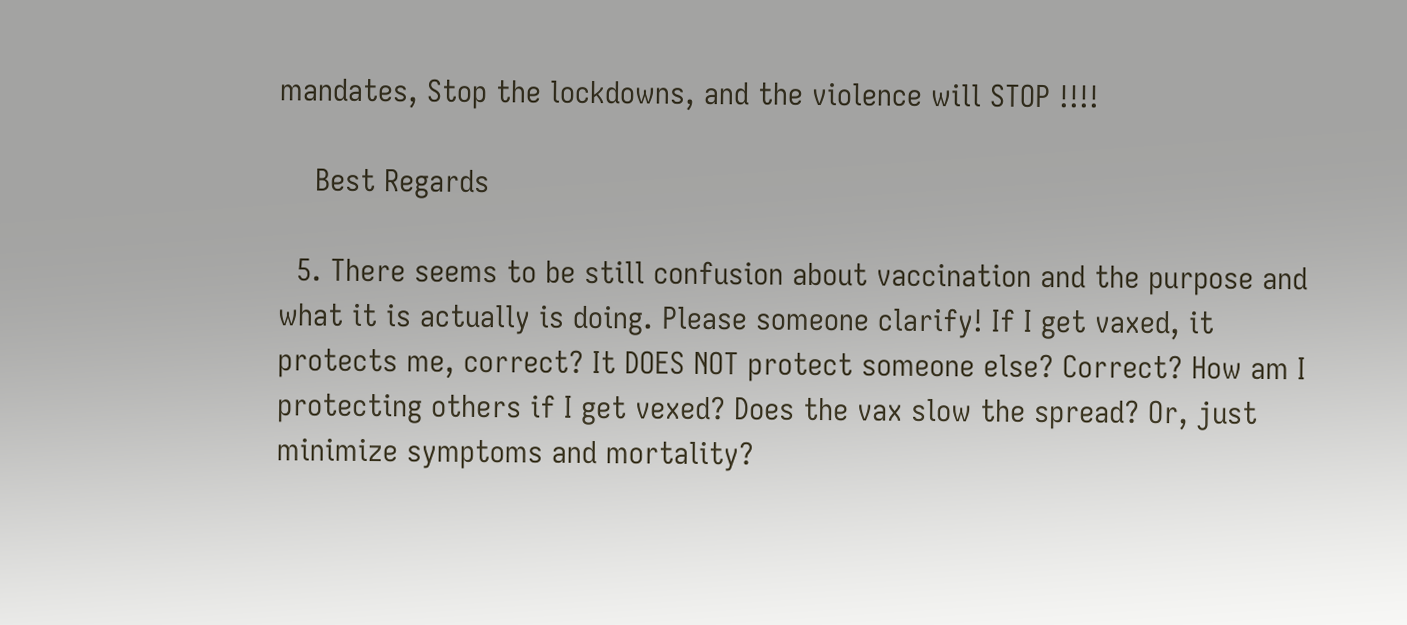mandates, Stop the lockdowns, and the violence will STOP !!!!

    Best Regards

  5. There seems to be still confusion about vaccination and the purpose and what it is actually is doing. Please someone clarify! If I get vaxed, it protects me, correct? It DOES NOT protect someone else? Correct? How am I protecting others if I get vexed? Does the vax slow the spread? Or, just minimize symptoms and mortality?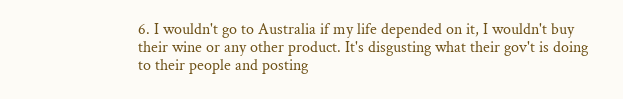6. I wouldn't go to Australia if my life depended on it, I wouldn't buy their wine or any other product. It's disgusting what their gov't is doing to their people and posting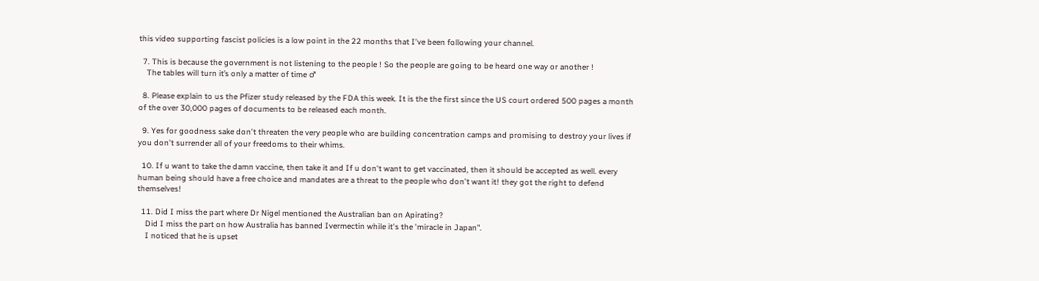this video supporting fascist policies is a low point in the 22 months that I've been following your channel.

  7. This is because the government is not listening to the people ! So the people are going to be heard one way or another !
    The tables will turn it’s only a matter of time ♂

  8. Please explain to us the Pfizer study released by the FDA this week. It is the the first since the US court ordered 500 pages a month of the over 30,000 pages of documents to be released each month.

  9. Yes for goodness sake don't threaten the very people who are building concentration camps and promising to destroy your lives if you don't surrender all of your freedoms to their whims.

  10. If u want to take the damn vaccine, then take it and If u don't want to get vaccinated, then it should be accepted as well. every human being should have a free choice and mandates are a threat to the people who don't want it! they got the right to defend themselves!

  11. Did I miss the part where Dr Nigel mentioned the Australian ban on Apirating?
    Did I miss the part on how Australia has banned Ivermectin while it's the 'miracle in Japan".
    I noticed that he is upset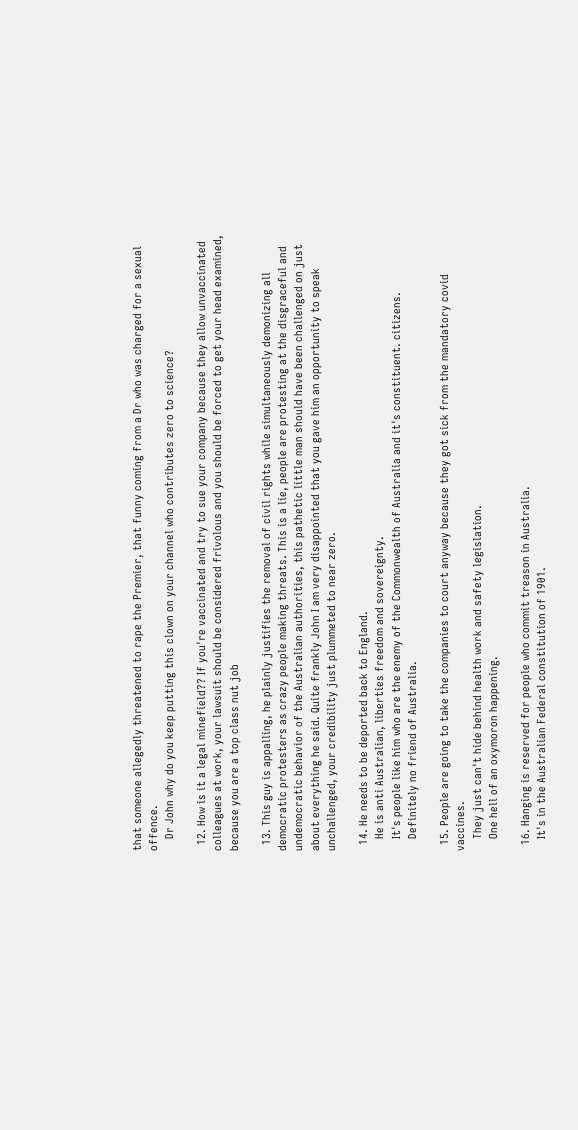that someone allegedly threatened to rape the Premier, that funny coming from a Dr who was charged for a sexual offence.
    Dr John why do you keep putting this clown on your channel who contributes zero to science?

  12. How is it a legal minefield?? If you're vaccinated and try to sue your company because they allow unvaccinated colleagues at work, your lawsuit should be considered frivolous and you should be forced to get your head examined, because you are a top class nut job

  13. This guy is appalling, he plainly justifies the removal of civil rights while simultaneously demonizing all democratic protesters as crazy people making threats. This is a lie, people are protesting at the disgraceful and undemocratic behavior of the Australian authorities, this pathetic little man should have been challenged on just about everything he said. Quite frankly John I am very disappointed that you gave him an opportunity to speak unchallenged, your credibility just plummeted to near zero.

  14. He needs to be deported back to England.
    He is anti Australian, liberties freedom and sovereignty.
    It's people like him who are the enemy of the Commonwealth of Australia and it's constituent. citizens.
    Definitely no friend of Australia.

  15. People are going to take the companies to court anyway because they got sick from the mandatory covid vaccines.
    They just can't hide behind health work and safety legislation.
    One hell of an oxymoron happening.

  16. Hanging is reserved for people who commit treason in Australia.
    It's in the Australian Federal constitution of 1901.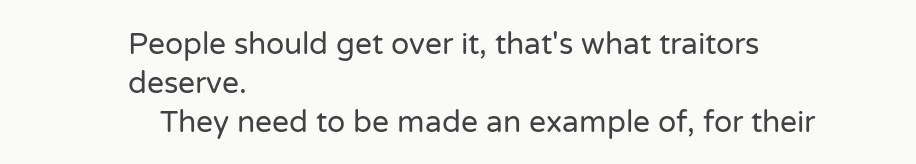People should get over it, that's what traitors deserve.
    They need to be made an example of, for their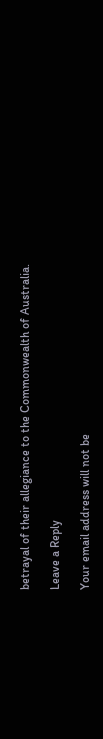betrayal of their allegiance to the Commonwealth of Australia.

Leave a Reply

Your email address will not be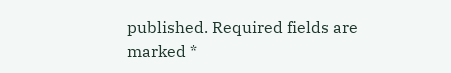published. Required fields are marked *